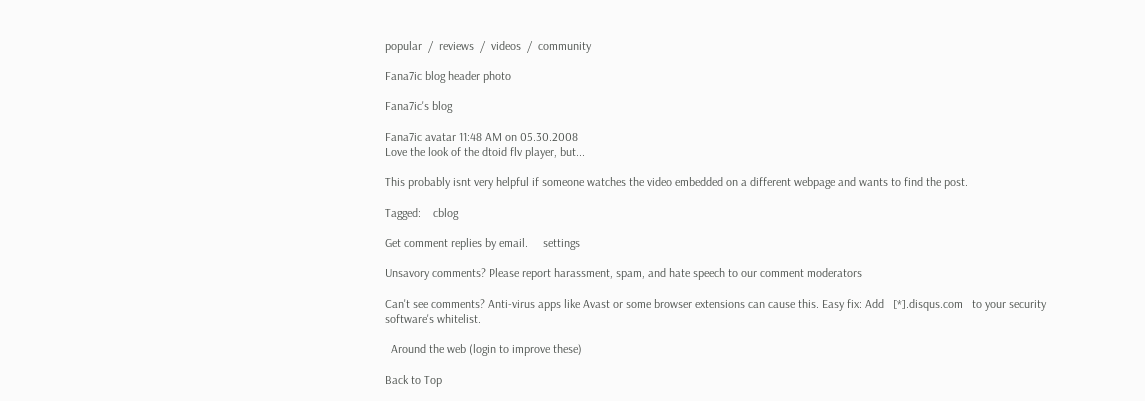popular  /  reviews  /  videos  /  community

Fana7ic blog header photo

Fana7ic's blog

Fana7ic avatar 11:48 AM on 05.30.2008
Love the look of the dtoid flv player, but...

This probably isnt very helpful if someone watches the video embedded on a different webpage and wants to find the post.

Tagged:    cblog

Get comment replies by email.     settings

Unsavory comments? Please report harassment, spam, and hate speech to our comment moderators

Can't see comments? Anti-virus apps like Avast or some browser extensions can cause this. Easy fix: Add   [*].disqus.com   to your security software's whitelist.

  Around the web (login to improve these)

Back to Top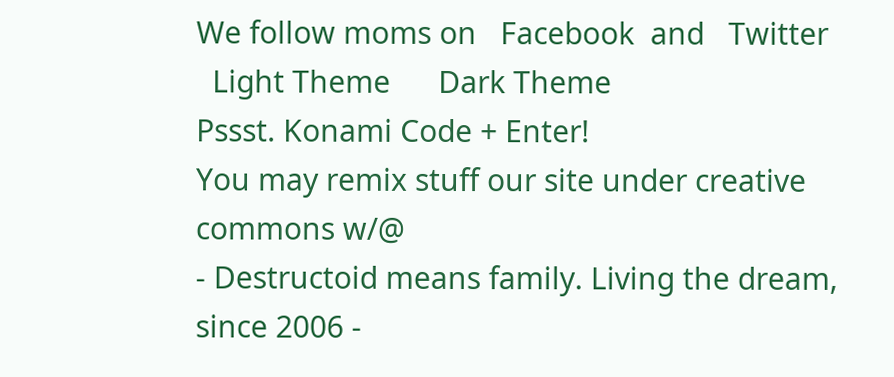We follow moms on   Facebook  and   Twitter
  Light Theme      Dark Theme
Pssst. Konami Code + Enter!
You may remix stuff our site under creative commons w/@
- Destructoid means family. Living the dream, since 2006 -